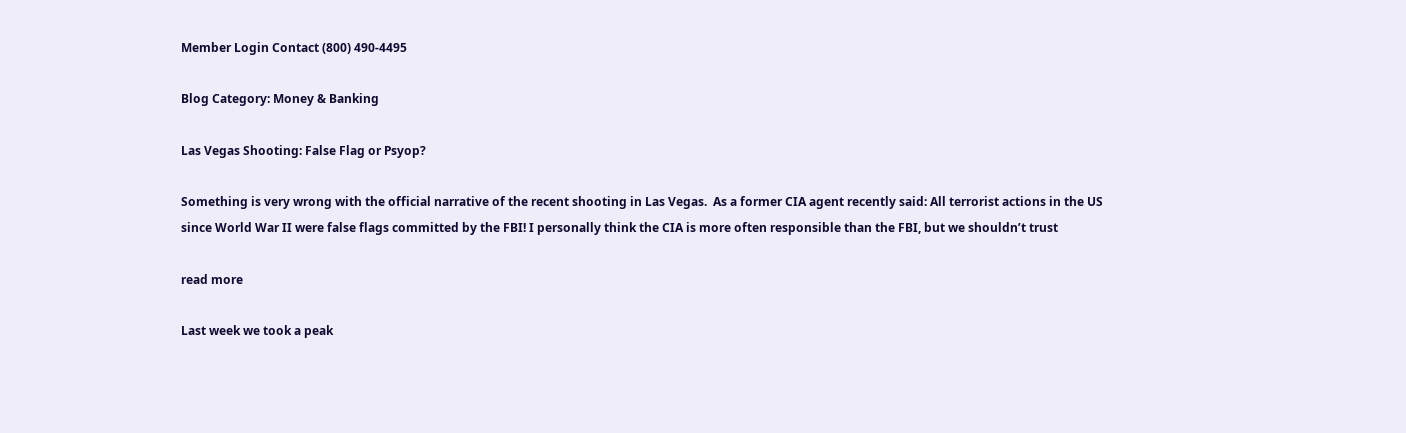Member Login Contact (800) 490-4495

Blog Category: Money & Banking

Las Vegas Shooting: False Flag or Psyop?

Something is very wrong with the official narrative of the recent shooting in Las Vegas.  As a former CIA agent recently said: All terrorist actions in the US since World War II were false flags committed by the FBI! I personally think the CIA is more often responsible than the FBI, but we shouldn’t trust

read more

Last week we took a peak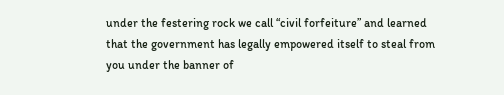under the festering rock we call “civil forfeiture” and learned that the government has legally empowered itself to steal from you under the banner of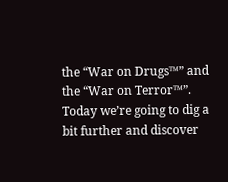the “War on Drugs™” and the “War on Terror™”. Today we’re going to dig a bit further and discover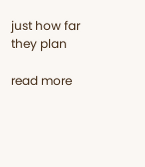just how far they plan

read more